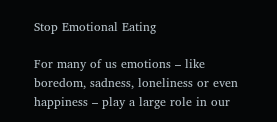Stop Emotional Eating

For many of us emotions – like boredom, sadness, loneliness or even happiness – play a large role in our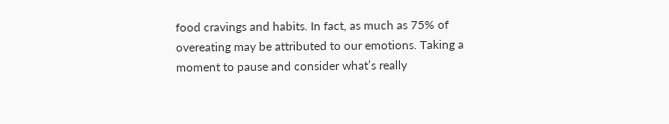food cravings and habits. In fact, as much as 75% of overeating may be attributed to our emotions. Taking a moment to pause and consider what’s really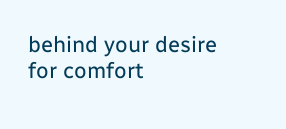behind your desire for comfort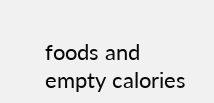foods and empty calories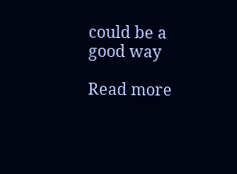could be a good way

Read more